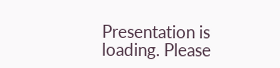Presentation is loading. Please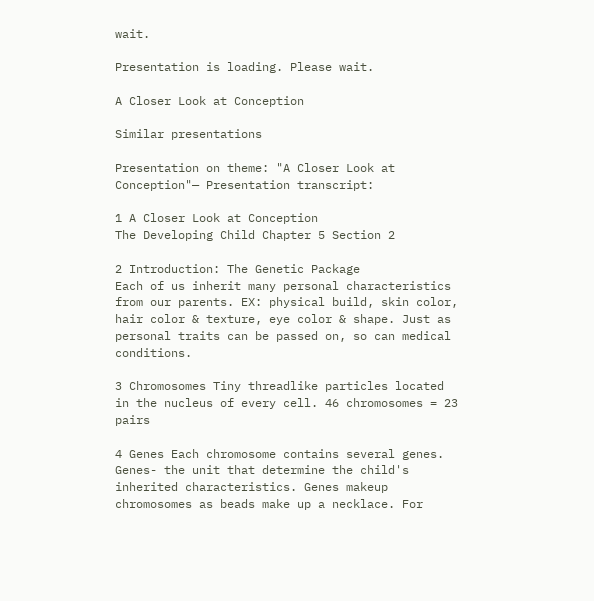wait.

Presentation is loading. Please wait.

A Closer Look at Conception

Similar presentations

Presentation on theme: "A Closer Look at Conception"— Presentation transcript:

1 A Closer Look at Conception
The Developing Child Chapter 5 Section 2

2 Introduction: The Genetic Package
Each of us inherit many personal characteristics from our parents. EX: physical build, skin color, hair color & texture, eye color & shape. Just as personal traits can be passed on, so can medical conditions.

3 Chromosomes Tiny threadlike particles located in the nucleus of every cell. 46 chromosomes = 23 pairs

4 Genes Each chromosome contains several genes.
Genes- the unit that determine the child's inherited characteristics. Genes makeup chromosomes as beads make up a necklace. For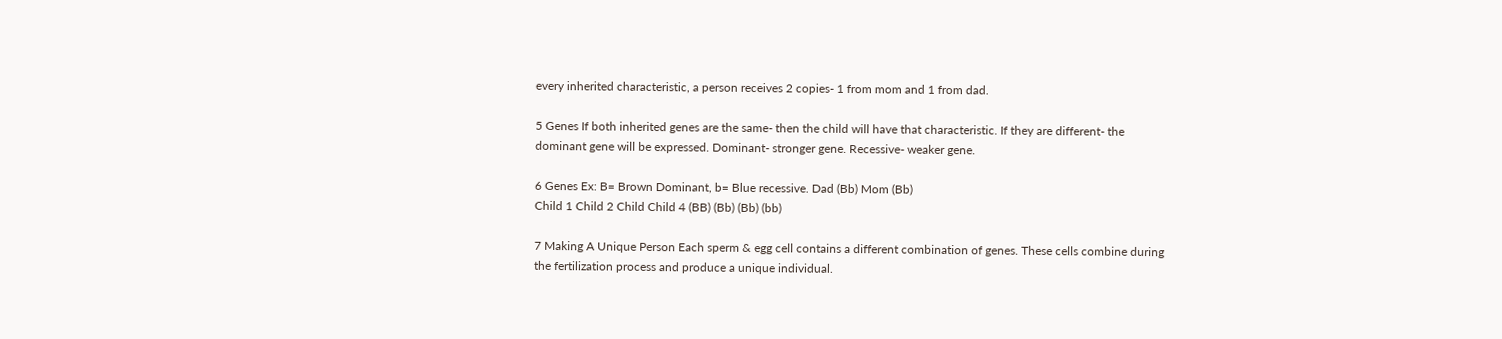every inherited characteristic, a person receives 2 copies- 1 from mom and 1 from dad.

5 Genes If both inherited genes are the same- then the child will have that characteristic. If they are different- the dominant gene will be expressed. Dominant- stronger gene. Recessive- weaker gene.

6 Genes Ex: B= Brown Dominant, b= Blue recessive. Dad (Bb) Mom (Bb)
Child 1 Child 2 Child Child 4 (BB) (Bb) (Bb) (bb)

7 Making A Unique Person Each sperm & egg cell contains a different combination of genes. These cells combine during the fertilization process and produce a unique individual.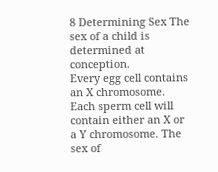8 Determining Sex The sex of a child is determined at conception.
Every egg cell contains an X chromosome. Each sperm cell will contain either an X or a Y chromosome. The sex of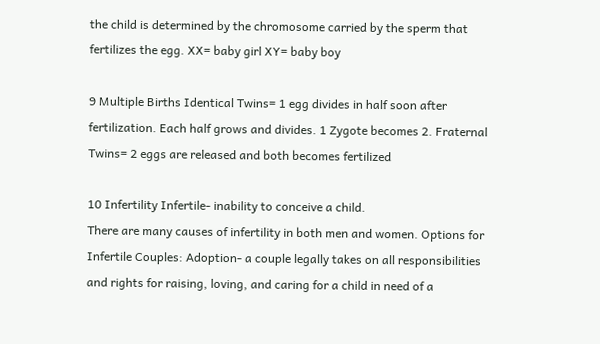the child is determined by the chromosome carried by the sperm that fertilizes the egg. XX= baby girl XY= baby boy

9 Multiple Births Identical Twins= 1 egg divides in half soon after fertilization. Each half grows and divides. 1 Zygote becomes 2. Fraternal Twins= 2 eggs are released and both becomes fertilized

10 Infertility Infertile- inability to conceive a child.
There are many causes of infertility in both men and women. Options for Infertile Couples: Adoption- a couple legally takes on all responsibilities and rights for raising, loving, and caring for a child in need of a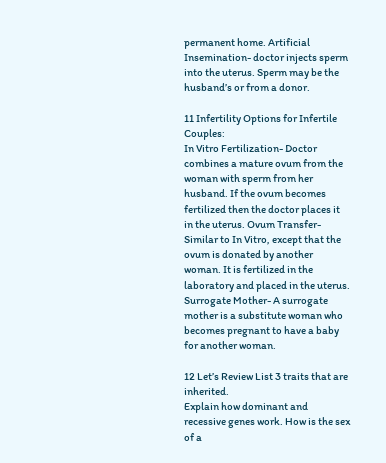permanent home. Artificial Insemination- doctor injects sperm into the uterus. Sperm may be the husband’s or from a donor.

11 Infertility Options for Infertile Couples:
In Vitro Fertilization- Doctor combines a mature ovum from the woman with sperm from her husband. If the ovum becomes fertilized then the doctor places it in the uterus. Ovum Transfer- Similar to In Vitro, except that the ovum is donated by another woman. It is fertilized in the laboratory and placed in the uterus. Surrogate Mother- A surrogate mother is a substitute woman who becomes pregnant to have a baby for another woman.

12 Let’s Review List 3 traits that are inherited.
Explain how dominant and recessive genes work. How is the sex of a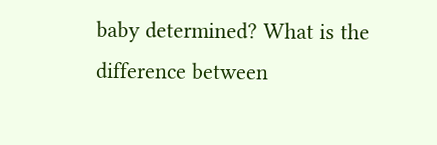baby determined? What is the difference between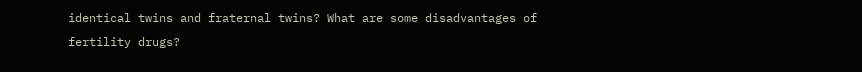identical twins and fraternal twins? What are some disadvantages of fertility drugs?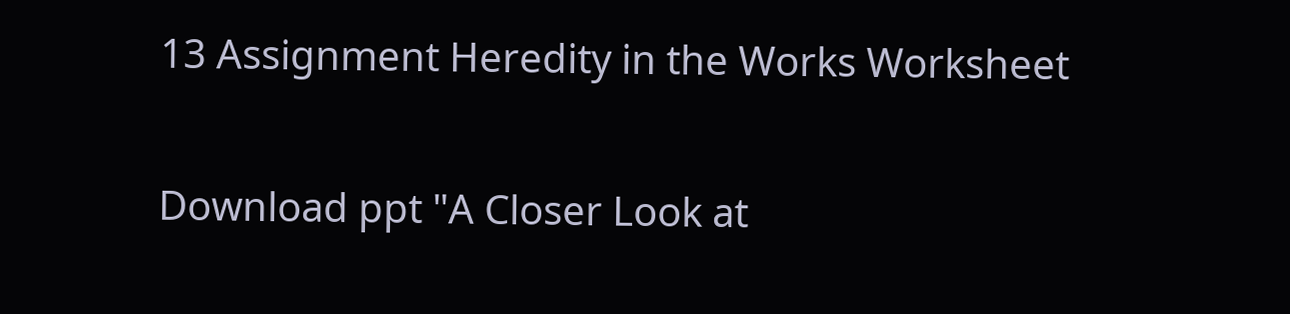13 Assignment Heredity in the Works Worksheet

Download ppt "A Closer Look at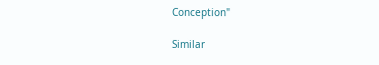Conception"

Similar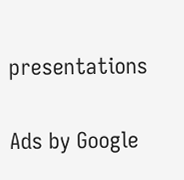presentations

Ads by Google